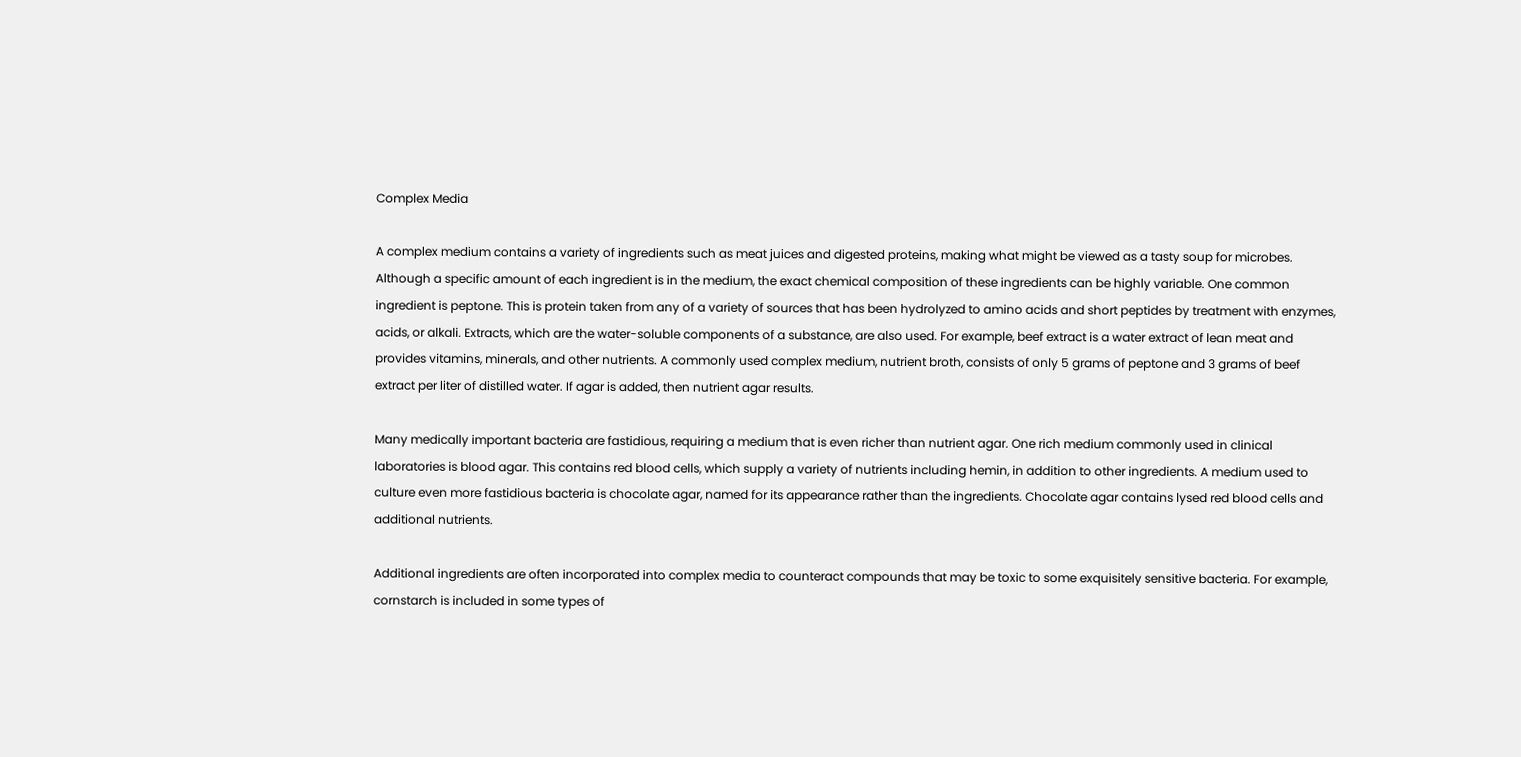Complex Media

A complex medium contains a variety of ingredients such as meat juices and digested proteins, making what might be viewed as a tasty soup for microbes. Although a specific amount of each ingredient is in the medium, the exact chemical composition of these ingredients can be highly variable. One common ingredient is peptone. This is protein taken from any of a variety of sources that has been hydrolyzed to amino acids and short peptides by treatment with enzymes, acids, or alkali. Extracts, which are the water-soluble components of a substance, are also used. For example, beef extract is a water extract of lean meat and provides vitamins, minerals, and other nutrients. A commonly used complex medium, nutrient broth, consists of only 5 grams of peptone and 3 grams of beef extract per liter of distilled water. If agar is added, then nutrient agar results.

Many medically important bacteria are fastidious, requiring a medium that is even richer than nutrient agar. One rich medium commonly used in clinical laboratories is blood agar. This contains red blood cells, which supply a variety of nutrients including hemin, in addition to other ingredients. A medium used to culture even more fastidious bacteria is chocolate agar, named for its appearance rather than the ingredients. Chocolate agar contains lysed red blood cells and additional nutrients.

Additional ingredients are often incorporated into complex media to counteract compounds that may be toxic to some exquisitely sensitive bacteria. For example, cornstarch is included in some types of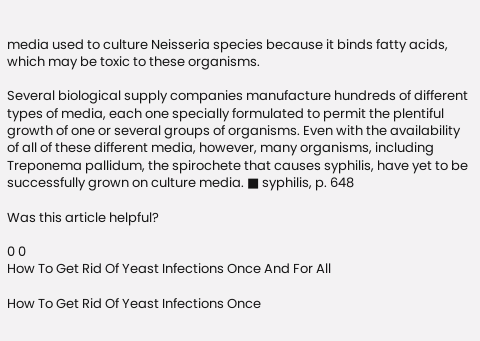media used to culture Neisseria species because it binds fatty acids, which may be toxic to these organisms.

Several biological supply companies manufacture hundreds of different types of media, each one specially formulated to permit the plentiful growth of one or several groups of organisms. Even with the availability of all of these different media, however, many organisms, including Treponema pallidum, the spirochete that causes syphilis, have yet to be successfully grown on culture media. ■ syphilis, p. 648

Was this article helpful?

0 0
How To Get Rid Of Yeast Infections Once And For All

How To Get Rid Of Yeast Infections Once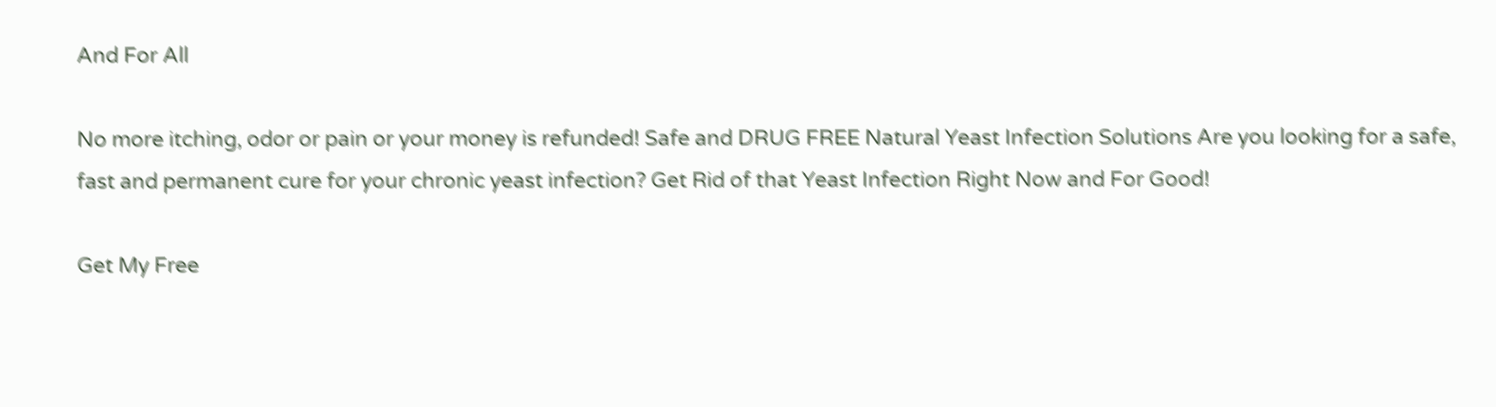And For All

No more itching, odor or pain or your money is refunded! Safe and DRUG FREE Natural Yeast Infection Solutions Are you looking for a safe, fast and permanent cure for your chronic yeast infection? Get Rid of that Yeast Infection Right Now and For Good!

Get My Free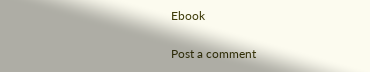Ebook

Post a comment